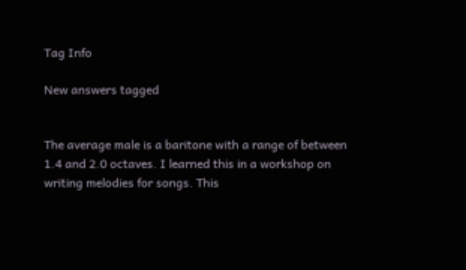Tag Info

New answers tagged


The average male is a baritone with a range of between 1.4 and 2.0 octaves. I learned this in a workshop on writing melodies for songs. This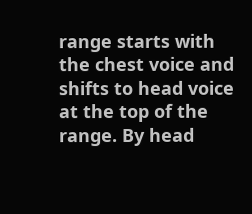range starts with the chest voice and shifts to head voice at the top of the range. By head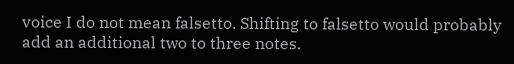voice I do not mean falsetto. Shifting to falsetto would probably add an additional two to three notes.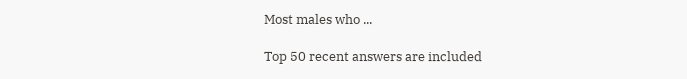Most males who ...

Top 50 recent answers are included